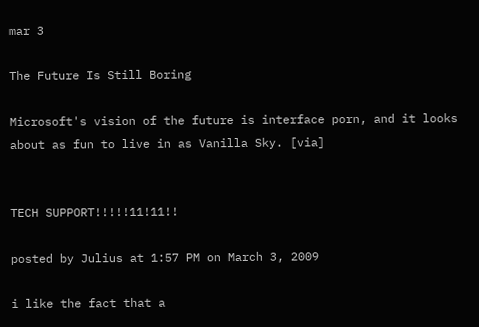mar 3

The Future Is Still Boring

Microsoft's vision of the future is interface porn, and it looks about as fun to live in as Vanilla Sky. [via]


TECH SUPPORT!!!!!11!11!!

posted by Julius at 1:57 PM on March 3, 2009

i like the fact that a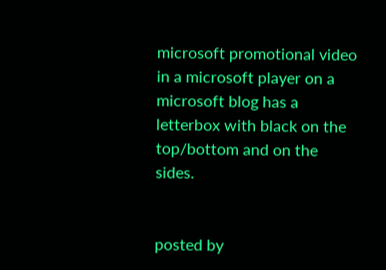microsoft promotional video in a microsoft player on a microsoft blog has a letterbox with black on the top/bottom and on the sides.


posted by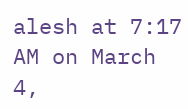alesh at 7:17 AM on March 4,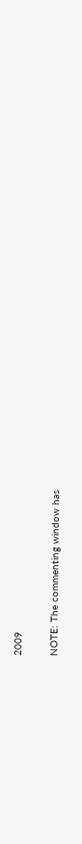2009

NOTE: The commenting window has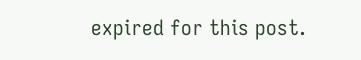expired for this post.